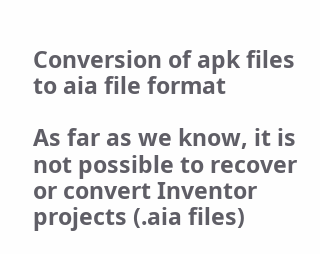Conversion of apk files to aia file format

As far as we know, it is not possible to recover or convert Inventor projects (.aia files)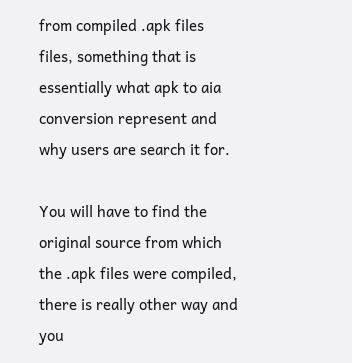from compiled .apk files files, something that is essentially what apk to aia conversion represent and why users are search it for.

You will have to find the original source from which the .apk files were compiled, there is really other way and you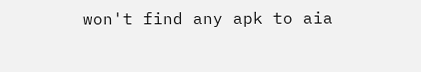won't find any apk to aia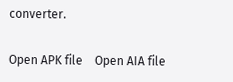converter.

Open APK file    Open AIA file